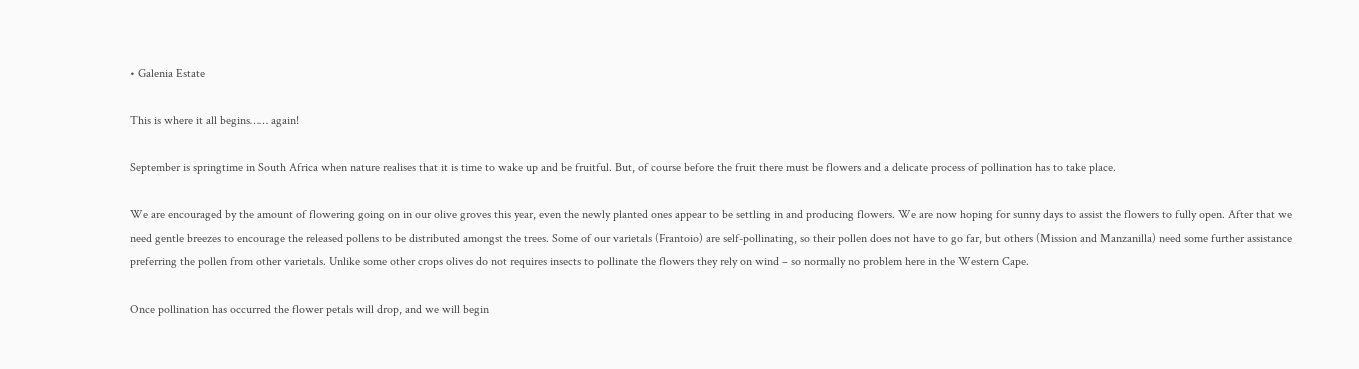• Galenia Estate

This is where it all begins…… again!

September is springtime in South Africa when nature realises that it is time to wake up and be fruitful. But, of course before the fruit there must be flowers and a delicate process of pollination has to take place.

We are encouraged by the amount of flowering going on in our olive groves this year, even the newly planted ones appear to be settling in and producing flowers. We are now hoping for sunny days to assist the flowers to fully open. After that we need gentle breezes to encourage the released pollens to be distributed amongst the trees. Some of our varietals (Frantoio) are self-pollinating, so their pollen does not have to go far, but others (Mission and Manzanilla) need some further assistance preferring the pollen from other varietals. Unlike some other crops olives do not requires insects to pollinate the flowers they rely on wind – so normally no problem here in the Western Cape.

Once pollination has occurred the flower petals will drop, and we will begin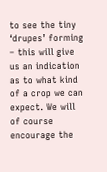to see the tiny ‘drupes’ forming – this will give us an indication as to what kind of a crop we can expect. We will of course encourage the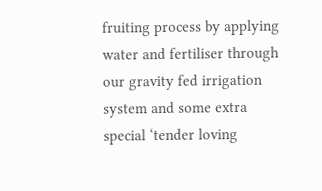fruiting process by applying water and fertiliser through our gravity fed irrigation system and some extra special ‘tender loving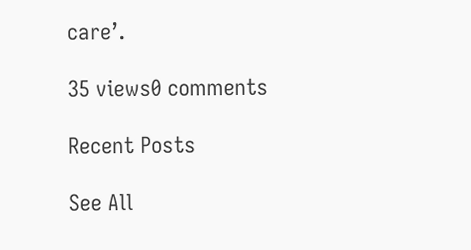care’.

35 views0 comments

Recent Posts

See All